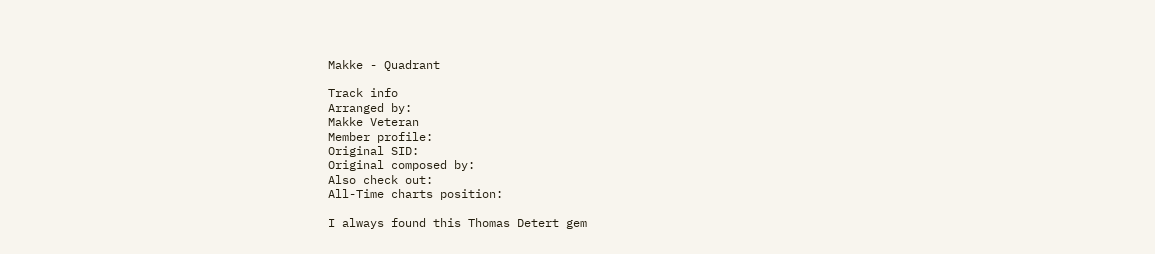Makke - Quadrant

Track info
Arranged by:
Makke Veteran
Member profile:
Original SID:
Original composed by:
Also check out:
All-Time charts position:

I always found this Thomas Detert gem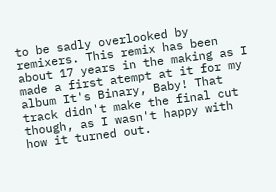to be sadly overlooked by remixers. This remix has been about 17 years in the making as I made a first atempt at it for my album It's Binary, Baby! That track didn't make the final cut though, as I wasn't happy with how it turned out.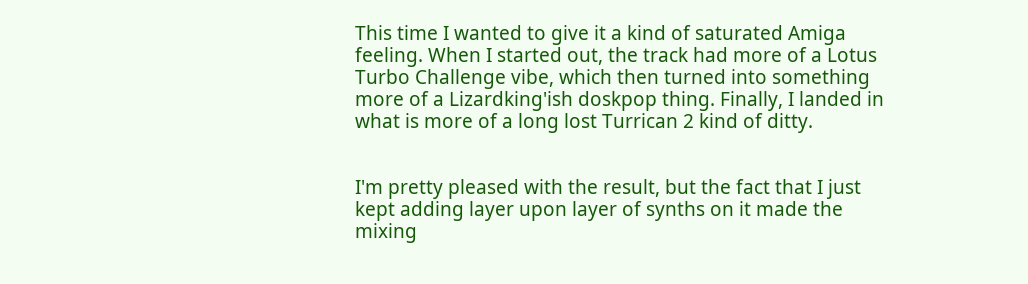This time I wanted to give it a kind of saturated Amiga feeling. When I started out, the track had more of a Lotus Turbo Challenge vibe, which then turned into something more of a Lizardking'ish doskpop thing. Finally, I landed in what is more of a long lost Turrican 2 kind of ditty.


I'm pretty pleased with the result, but the fact that I just kept adding layer upon layer of synths on it made the mixing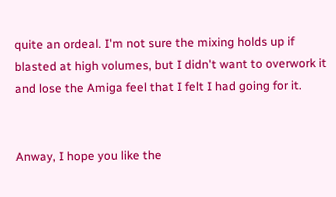quite an ordeal. I'm not sure the mixing holds up if blasted at high volumes, but I didn't want to overwork it and lose the Amiga feel that I felt I had going for it.


Anway, I hope you like the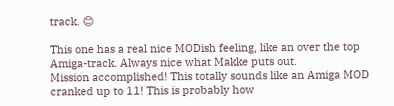track. 😊

This one has a real nice MODish feeling, like an over the top Amiga-track. Always nice what Makke puts out.
Mission accomplished! This totally sounds like an Amiga MOD cranked up to 11! This is probably how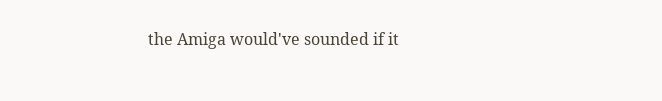the Amiga would've sounded if it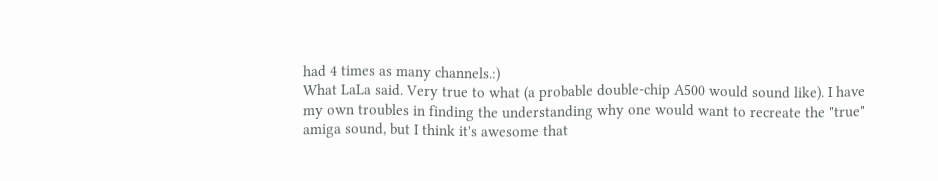had 4 times as many channels.:)
What LaLa said. Very true to what (a probable double-chip A500 would sound like). I have my own troubles in finding the understanding why one would want to recreate the "true" amiga sound, but I think it's awesome that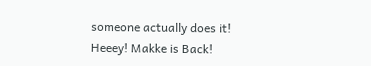someone actually does it!
Heeey! Makke is Back!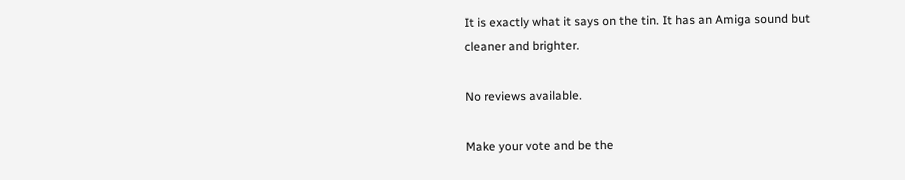It is exactly what it says on the tin. It has an Amiga sound but cleaner and brighter.

No reviews available.

Make your vote and be the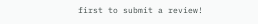first to submit a review!